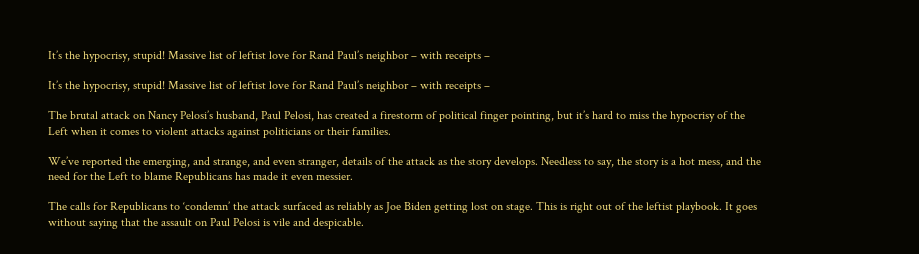It’s the hypocrisy, stupid! Massive list of leftist love for Rand Paul’s neighbor – with receipts –

It’s the hypocrisy, stupid! Massive list of leftist love for Rand Paul’s neighbor – with receipts –

The brutal attack on Nancy Pelosi’s husband, Paul Pelosi, has created a firestorm of political finger pointing, but it’s hard to miss the hypocrisy of the Left when it comes to violent attacks against politicians or their families.

We’ve reported the emerging, and strange, and even stranger, details of the attack as the story develops. Needless to say, the story is a hot mess, and the need for the Left to blame Republicans has made it even messier.

The calls for Republicans to ‘condemn’ the attack surfaced as reliably as Joe Biden getting lost on stage. This is right out of the leftist playbook. It goes without saying that the assault on Paul Pelosi is vile and despicable.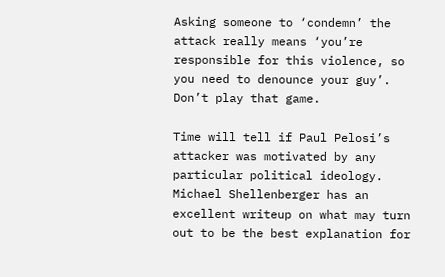Asking someone to ‘condemn’ the attack really means ‘you’re responsible for this violence, so you need to denounce your guy’. Don’t play that game.

Time will tell if Paul Pelosi’s attacker was motivated by any particular political ideology. Michael Shellenberger has an excellent writeup on what may turn out to be the best explanation for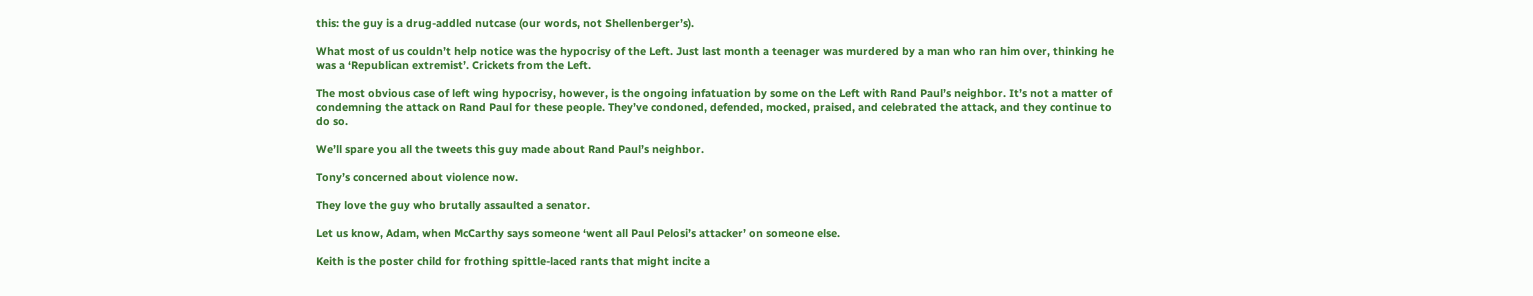this: the guy is a drug-addled nutcase (our words, not Shellenberger’s).

What most of us couldn’t help notice was the hypocrisy of the Left. Just last month a teenager was murdered by a man who ran him over, thinking he was a ‘Republican extremist’. Crickets from the Left.

The most obvious case of left wing hypocrisy, however, is the ongoing infatuation by some on the Left with Rand Paul’s neighbor. It’s not a matter of condemning the attack on Rand Paul for these people. They’ve condoned, defended, mocked, praised, and celebrated the attack, and they continue to do so.

We’ll spare you all the tweets this guy made about Rand Paul’s neighbor.

Tony’s concerned about violence now.

They love the guy who brutally assaulted a senator.

Let us know, Adam, when McCarthy says someone ‘went all Paul Pelosi’s attacker’ on someone else.

Keith is the poster child for frothing spittle-laced rants that might incite a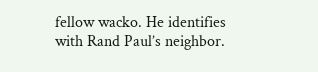fellow wacko. He identifies with Rand Paul’s neighbor.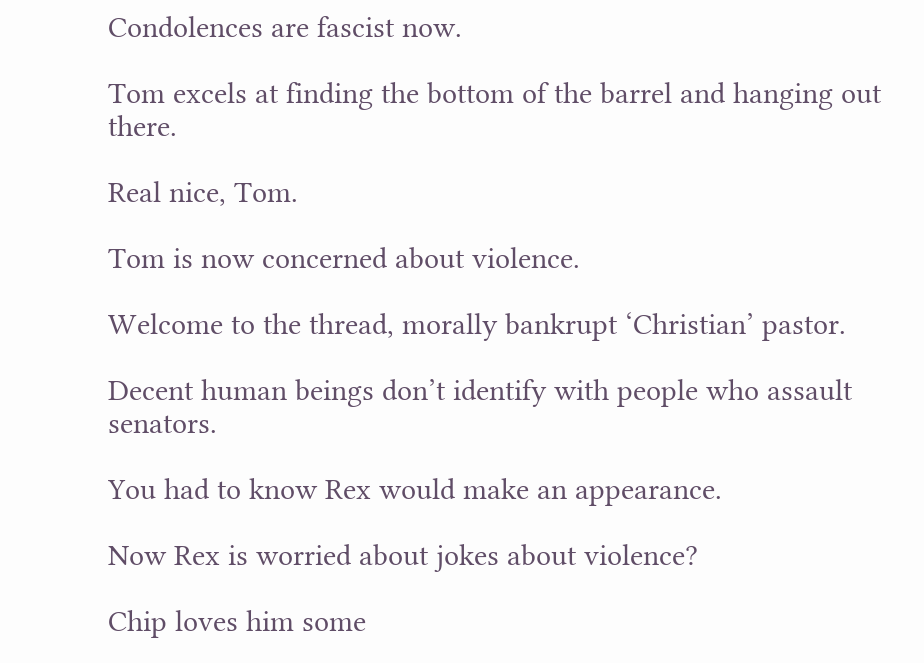Condolences are fascist now.

Tom excels at finding the bottom of the barrel and hanging out there.

Real nice, Tom.

Tom is now concerned about violence.

Welcome to the thread, morally bankrupt ‘Christian’ pastor.

Decent human beings don’t identify with people who assault senators.

You had to know Rex would make an appearance.

Now Rex is worried about jokes about violence?

Chip loves him some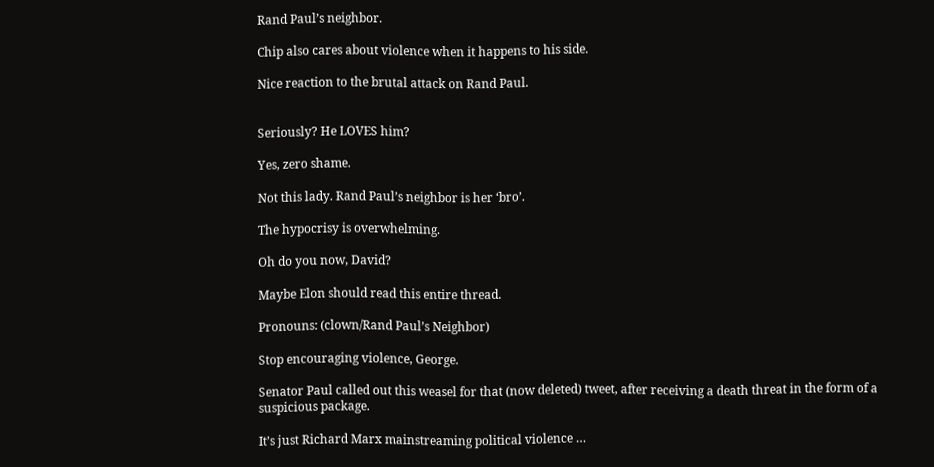Rand Paul’s neighbor.

Chip also cares about violence when it happens to his side.

Nice reaction to the brutal attack on Rand Paul.


Seriously? He LOVES him?

Yes, zero shame.

Not this lady. Rand Paul’s neighbor is her ‘bro’.

The hypocrisy is overwhelming.

Oh do you now, David?

Maybe Elon should read this entire thread.

Pronouns: (clown/Rand Paul’s Neighbor)

Stop encouraging violence, George.

Senator Paul called out this weasel for that (now deleted) tweet, after receiving a death threat in the form of a suspicious package.

It’s just Richard Marx mainstreaming political violence …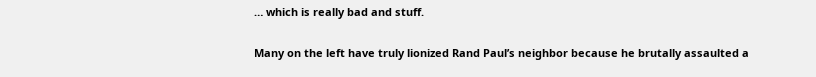… which is really bad and stuff.

Many on the left have truly lionized Rand Paul’s neighbor because he brutally assaulted a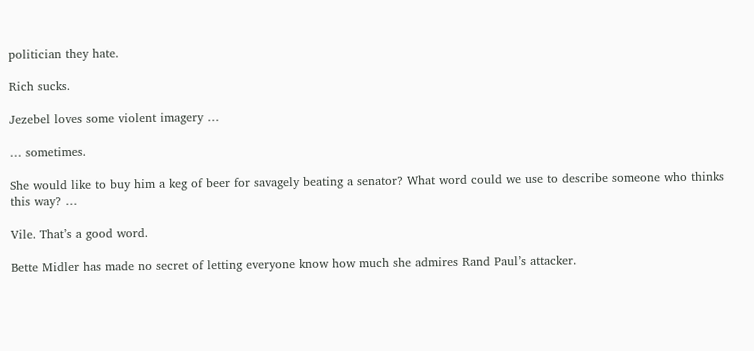politician they hate.

Rich sucks.

Jezebel loves some violent imagery …

… sometimes.

She would like to buy him a keg of beer for savagely beating a senator? What word could we use to describe someone who thinks this way? …

Vile. That’s a good word.

Bette Midler has made no secret of letting everyone know how much she admires Rand Paul’s attacker.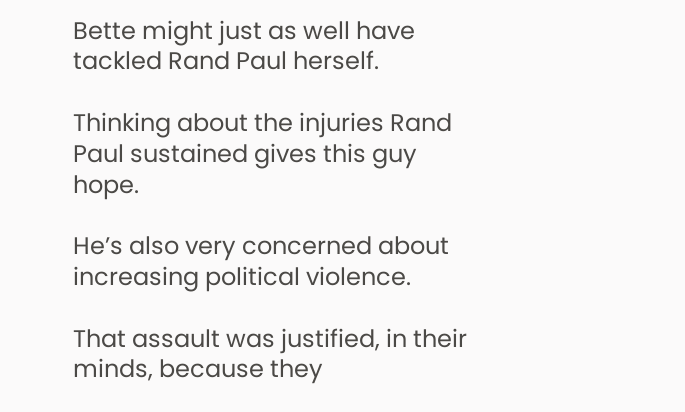Bette might just as well have tackled Rand Paul herself.

Thinking about the injuries Rand Paul sustained gives this guy hope.

He’s also very concerned about increasing political violence.

That assault was justified, in their minds, because they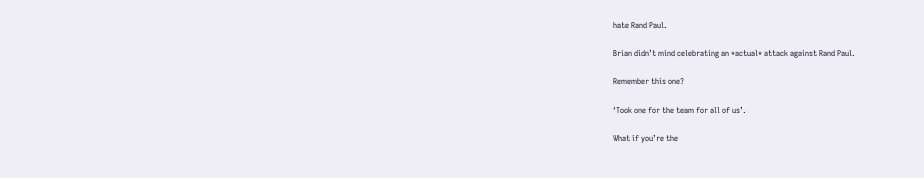hate Rand Paul.

Brian didn’t mind celebrating an *actual* attack against Rand Paul.

Remember this one?

‘Took one for the team for all of us’.

What if you’re the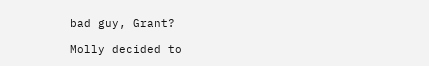bad guy, Grant?

Molly decided to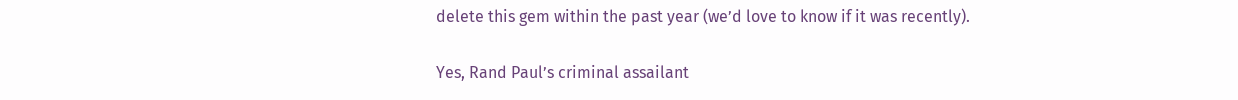delete this gem within the past year (we’d love to know if it was recently).

Yes, Rand Paul’s criminal assailant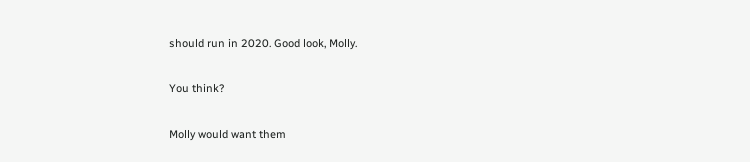should run in 2020. Good look, Molly.

You think?

Molly would want them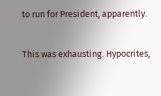to run for President, apparently.

This was exhausting. Hypocrites,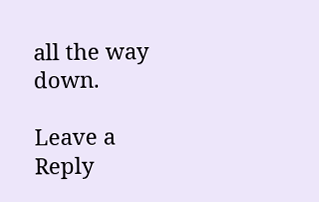all the way down.

Leave a Reply